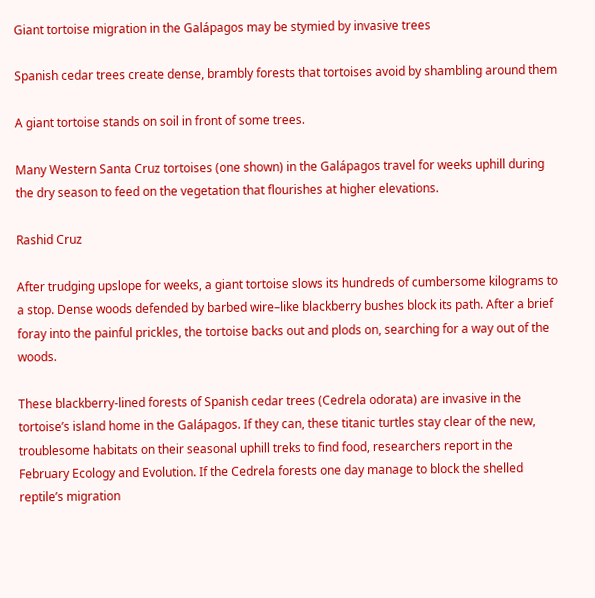Giant tortoise migration in the Galápagos may be stymied by invasive trees

Spanish cedar trees create dense, brambly forests that tortoises avoid by shambling around them

A giant tortoise stands on soil in front of some trees.

Many Western Santa Cruz tortoises (one shown) in the Galápagos travel for weeks uphill during the dry season to feed on the vegetation that flourishes at higher elevations.

Rashid Cruz

After trudging upslope for weeks, a giant tortoise slows its hundreds of cumbersome kilograms to a stop. Dense woods defended by barbed wire–like blackberry bushes block its path. After a brief foray into the painful prickles, the tortoise backs out and plods on, searching for a way out of the woods.

These blackberry-lined forests of Spanish cedar trees (Cedrela odorata) are invasive in the tortoise’s island home in the Galápagos. If they can, these titanic turtles stay clear of the new, troublesome habitats on their seasonal uphill treks to find food, researchers report in the February Ecology and Evolution. If the Cedrela forests one day manage to block the shelled reptile’s migration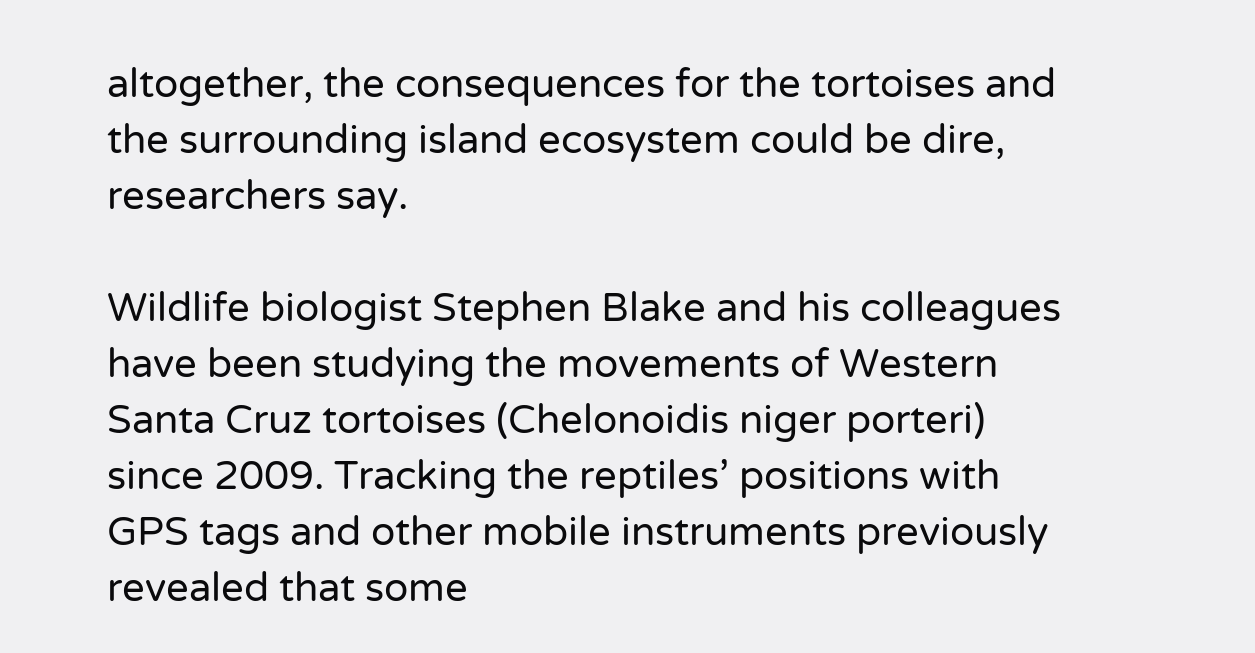altogether, the consequences for the tortoises and the surrounding island ecosystem could be dire, researchers say.

Wildlife biologist Stephen Blake and his colleagues have been studying the movements of Western Santa Cruz tortoises (Chelonoidis niger porteri) since 2009. Tracking the reptiles’ positions with GPS tags and other mobile instruments previously revealed that some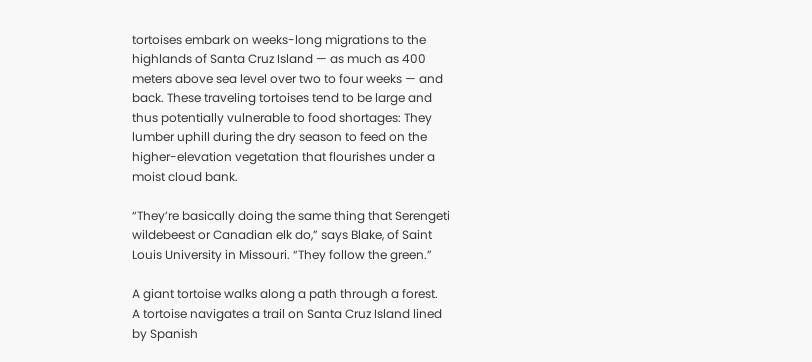tortoises embark on weeks-long migrations to the highlands of Santa Cruz Island — as much as 400 meters above sea level over two to four weeks — and back. These traveling tortoises tend to be large and thus potentially vulnerable to food shortages: They lumber uphill during the dry season to feed on the higher-elevation vegetation that flourishes under a moist cloud bank.

“They’re basically doing the same thing that Serengeti wildebeest or Canadian elk do,” says Blake, of Saint Louis University in Missouri. “They follow the green.”

A giant tortoise walks along a path through a forest.
A tortoise navigates a trail on Santa Cruz Island lined by Spanish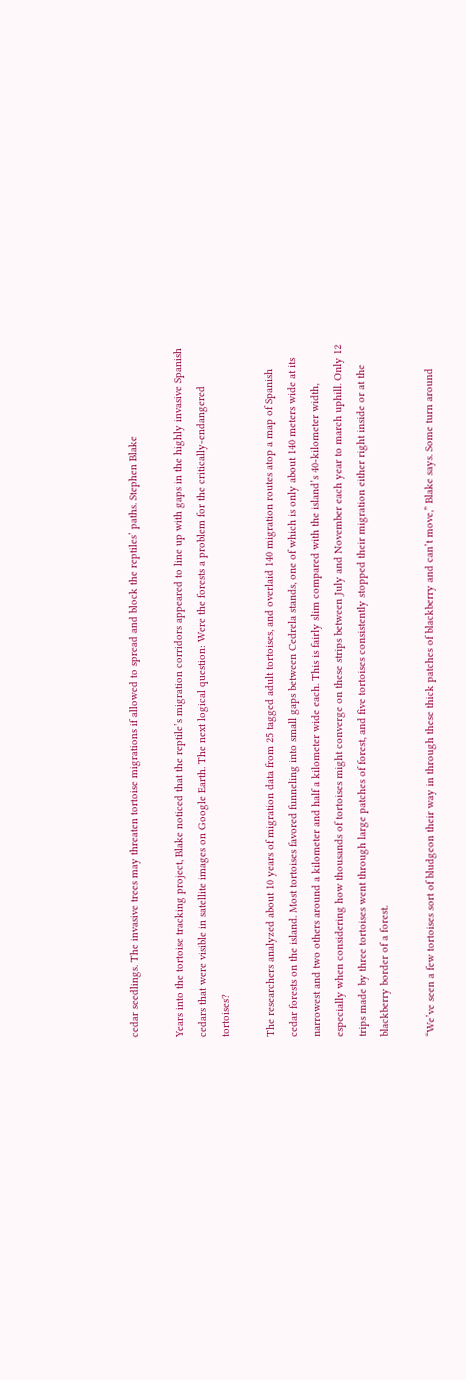cedar seedlings. The invasive trees may threaten tortoise migrations if allowed to spread and block the reptiles’ paths. Stephen Blake

Years into the tortoise tracking project, Blake noticed that the reptile’s migration corridors appeared to line up with gaps in the highly invasive Spanish cedars that were visible in satellite images on Google Earth. The next logical question: Were the forests a problem for the critically-endangered tortoises?

The researchers analyzed about 10 years of migration data from 25 tagged adult tortoises, and overlaid 140 migration routes atop a map of Spanish cedar forests on the island. Most tortoises favored funneling into small gaps between Cedrela stands, one of which is only about 140 meters wide at its narrowest and two others around a kilometer and half a kilometer wide each. This is fairly slim compared with the island’s 40-kilometer width, especially when considering how thousands of tortoises might converge on these strips between July and November each year to march uphill. Only 12 trips made by three tortoises went through large patches of forest, and five tortoises consistently stopped their migration either right inside or at the blackberry border of a forest.

“We’ve seen a few tortoises sort of bludgeon their way in through these thick patches of blackberry and can’t move,” Blake says. Some turn around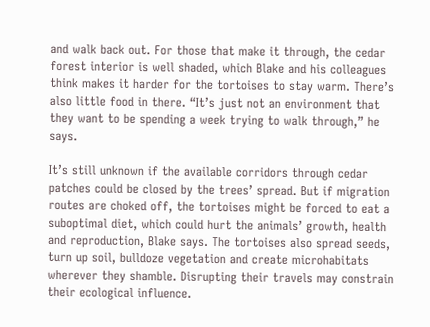and walk back out. For those that make it through, the cedar forest interior is well shaded, which Blake and his colleagues think makes it harder for the tortoises to stay warm. There’s also little food in there. “It’s just not an environment that they want to be spending a week trying to walk through,” he says.

It’s still unknown if the available corridors through cedar patches could be closed by the trees’ spread. But if migration routes are choked off, the tortoises might be forced to eat a suboptimal diet, which could hurt the animals’ growth, health and reproduction, Blake says. The tortoises also spread seeds, turn up soil, bulldoze vegetation and create microhabitats wherever they shamble. Disrupting their travels may constrain their ecological influence.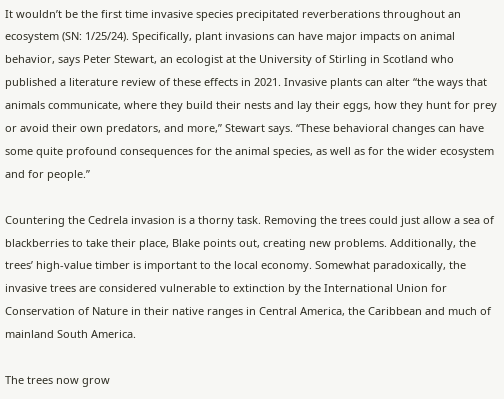It wouldn’t be the first time invasive species precipitated reverberations throughout an ecosystem (SN: 1/25/24). Specifically, plant invasions can have major impacts on animal behavior, says Peter Stewart, an ecologist at the University of Stirling in Scotland who published a literature review of these effects in 2021. Invasive plants can alter “the ways that animals communicate, where they build their nests and lay their eggs, how they hunt for prey or avoid their own predators, and more,” Stewart says. “These behavioral changes can have some quite profound consequences for the animal species, as well as for the wider ecosystem and for people.”

Countering the Cedrela invasion is a thorny task. Removing the trees could just allow a sea of blackberries to take their place, Blake points out, creating new problems. Additionally, the trees’ high-value timber is important to the local economy. Somewhat paradoxically, the invasive trees are considered vulnerable to extinction by the International Union for Conservation of Nature in their native ranges in Central America, the Caribbean and much of mainland South America.

The trees now grow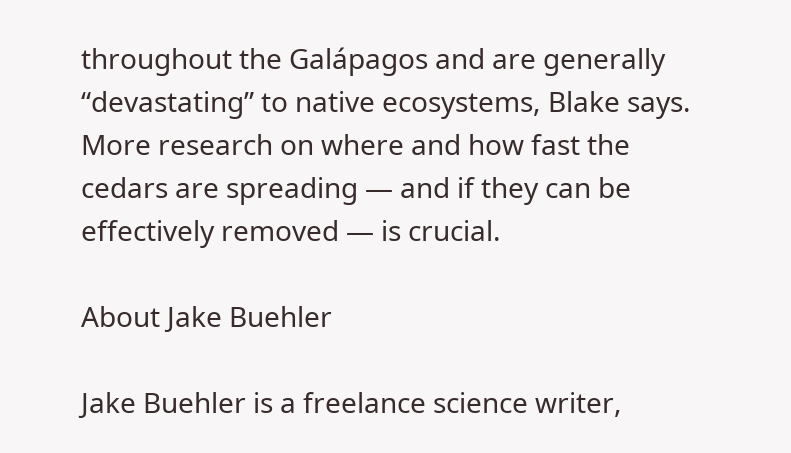throughout the Galápagos and are generally “devastating” to native ecosystems, Blake says. More research on where and how fast the cedars are spreading — and if they can be effectively removed — is crucial.

About Jake Buehler

Jake Buehler is a freelance science writer,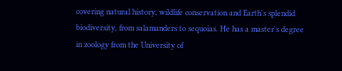covering natural history, wildlife conservation and Earth's splendid biodiversity, from salamanders to sequoias. He has a master's degree in zoology from the University of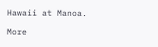Hawaii at Manoa.

More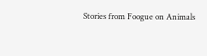Stories from Foogue on Animals